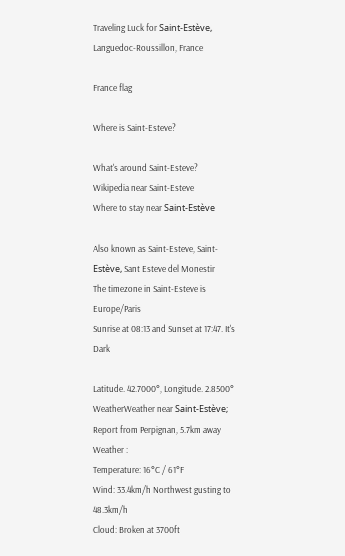Traveling Luck for Saint-Estève, Languedoc-Roussillon, France

France flag

Where is Saint-Esteve?

What's around Saint-Esteve?
Wikipedia near Saint-Esteve
Where to stay near Saint-Estève

Also known as Saint-Esteve, Saint-Estève, Sant Esteve del Monestir
The timezone in Saint-Esteve is Europe/Paris
Sunrise at 08:13 and Sunset at 17:47. It's Dark

Latitude. 42.7000°, Longitude. 2.8500°
WeatherWeather near Saint-Estève; Report from Perpignan, 5.7km away
Weather :
Temperature: 16°C / 61°F
Wind: 33.4km/h Northwest gusting to 48.3km/h
Cloud: Broken at 3700ft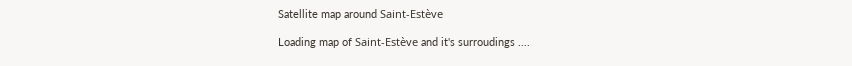Satellite map around Saint-Estève

Loading map of Saint-Estève and it's surroudings ....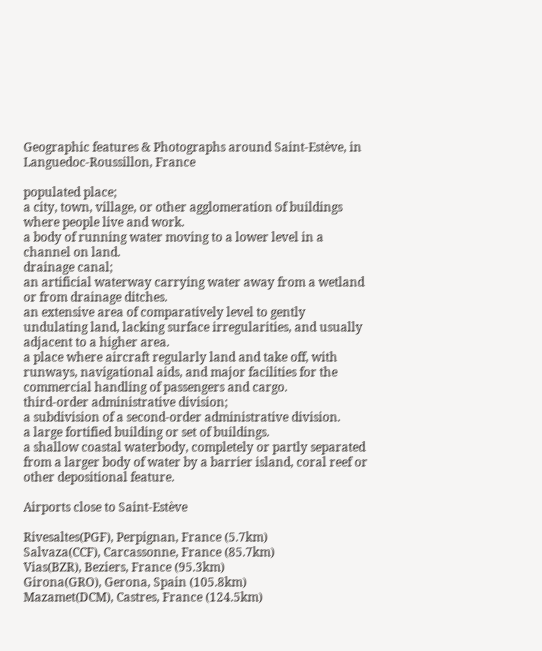Geographic features & Photographs around Saint-Estève, in Languedoc-Roussillon, France

populated place;
a city, town, village, or other agglomeration of buildings where people live and work.
a body of running water moving to a lower level in a channel on land.
drainage canal;
an artificial waterway carrying water away from a wetland or from drainage ditches.
an extensive area of comparatively level to gently undulating land, lacking surface irregularities, and usually adjacent to a higher area.
a place where aircraft regularly land and take off, with runways, navigational aids, and major facilities for the commercial handling of passengers and cargo.
third-order administrative division;
a subdivision of a second-order administrative division.
a large fortified building or set of buildings.
a shallow coastal waterbody, completely or partly separated from a larger body of water by a barrier island, coral reef or other depositional feature.

Airports close to Saint-Estève

Rivesaltes(PGF), Perpignan, France (5.7km)
Salvaza(CCF), Carcassonne, France (85.7km)
Vias(BZR), Beziers, France (95.3km)
Girona(GRO), Gerona, Spain (105.8km)
Mazamet(DCM), Castres, France (124.5km)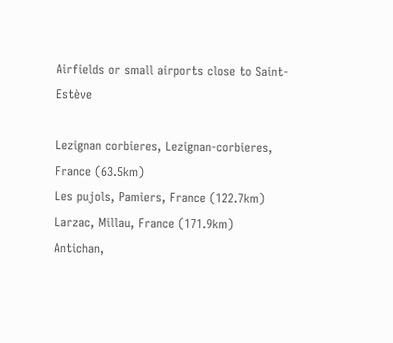Airfields or small airports close to Saint-Estève

Lezignan corbieres, Lezignan-corbieres, France (63.5km)
Les pujols, Pamiers, France (122.7km)
Larzac, Millau, France (171.9km)
Antichan,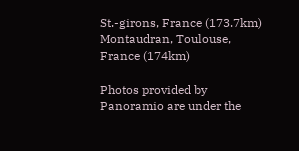St.-girons, France (173.7km)
Montaudran, Toulouse, France (174km)

Photos provided by Panoramio are under the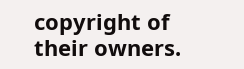copyright of their owners.